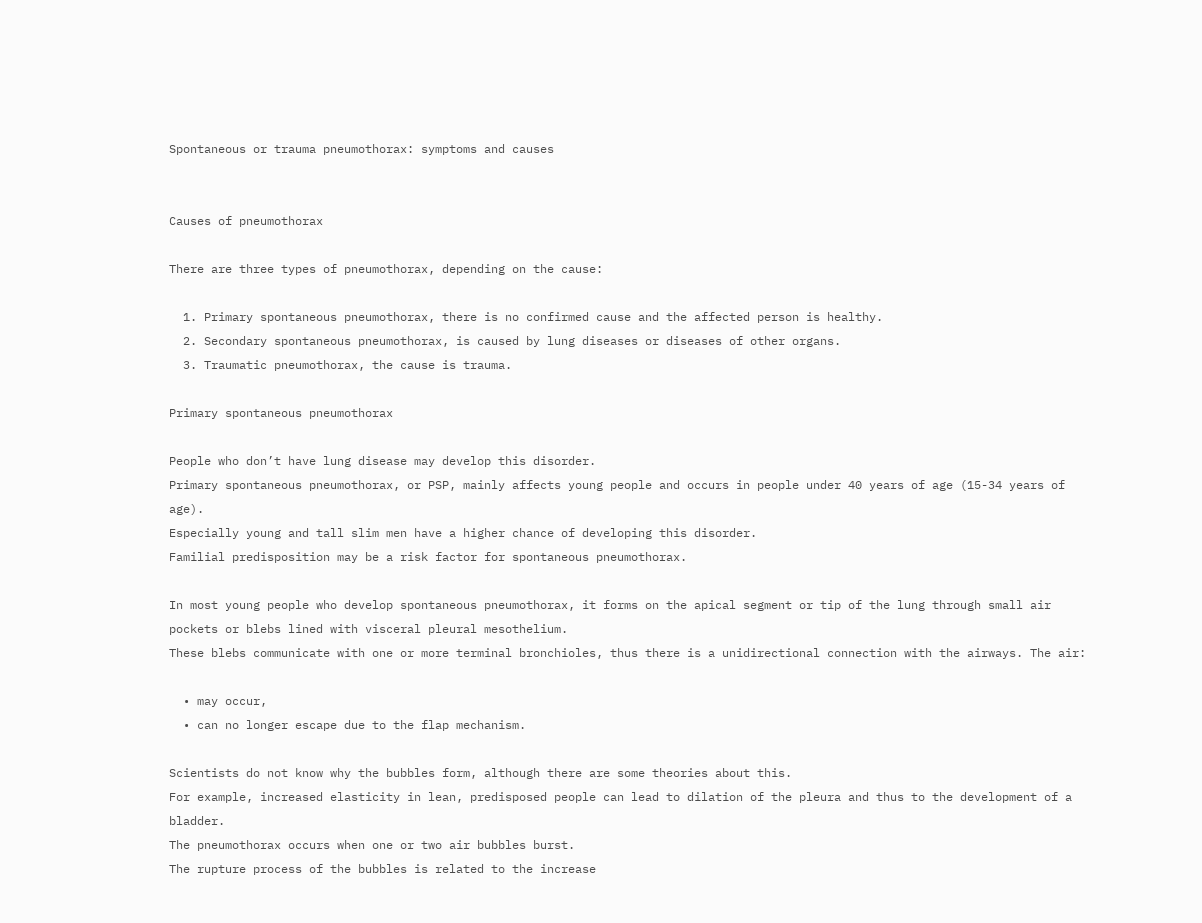Spontaneous or trauma pneumothorax: symptoms and causes


Causes of pneumothorax

There are three types of pneumothorax, depending on the cause:

  1. Primary spontaneous pneumothorax, there is no confirmed cause and the affected person is healthy.
  2. Secondary spontaneous pneumothorax, is caused by lung diseases or diseases of other organs.
  3. Traumatic pneumothorax, the cause is trauma.

Primary spontaneous pneumothorax

People who don’t have lung disease may develop this disorder.
Primary spontaneous pneumothorax, or PSP, mainly affects young people and occurs in people under 40 years of age (15-34 years of age).
Especially young and tall slim men have a higher chance of developing this disorder.
Familial predisposition may be a risk factor for spontaneous pneumothorax.

In most young people who develop spontaneous pneumothorax, it forms on the apical segment or tip of the lung through small air pockets or blebs lined with visceral pleural mesothelium.
These blebs communicate with one or more terminal bronchioles, thus there is a unidirectional connection with the airways. The air:

  • may occur,
  • can no longer escape due to the flap mechanism.

Scientists do not know why the bubbles form, although there are some theories about this.
For example, increased elasticity in lean, predisposed people can lead to dilation of the pleura and thus to the development of a bladder.
The pneumothorax occurs when one or two air bubbles burst.
The rupture process of the bubbles is related to the increase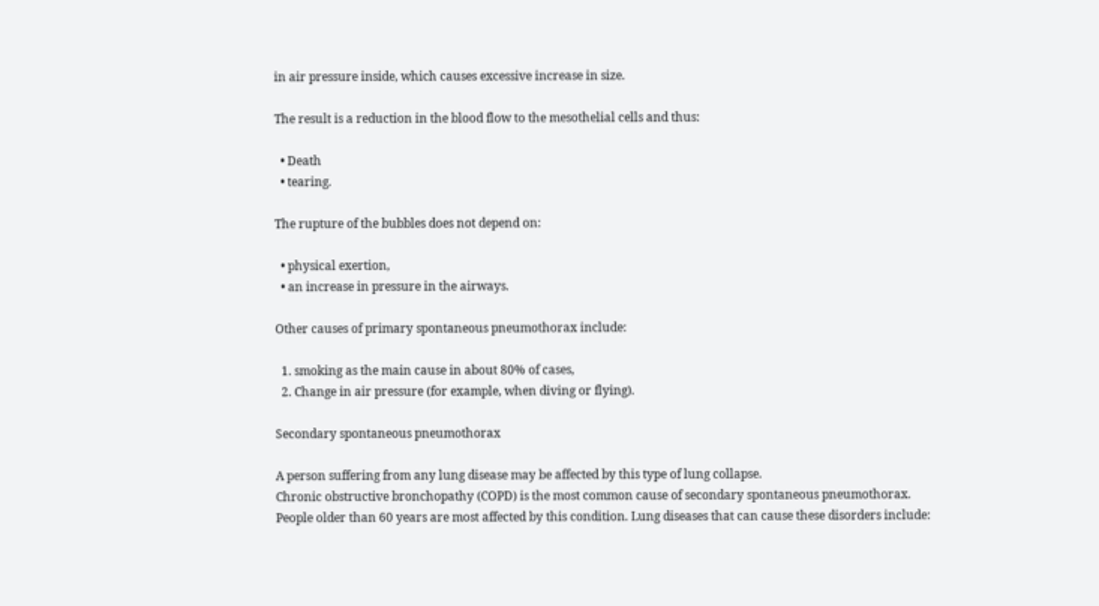in air pressure inside, which causes excessive increase in size.

The result is a reduction in the blood flow to the mesothelial cells and thus:

  • Death
  • tearing.

The rupture of the bubbles does not depend on:

  • physical exertion,
  • an increase in pressure in the airways.

Other causes of primary spontaneous pneumothorax include:

  1. smoking as the main cause in about 80% of cases,
  2. Change in air pressure (for example, when diving or flying).

Secondary spontaneous pneumothorax

A person suffering from any lung disease may be affected by this type of lung collapse.
Chronic obstructive bronchopathy (COPD) is the most common cause of secondary spontaneous pneumothorax.
People older than 60 years are most affected by this condition. Lung diseases that can cause these disorders include: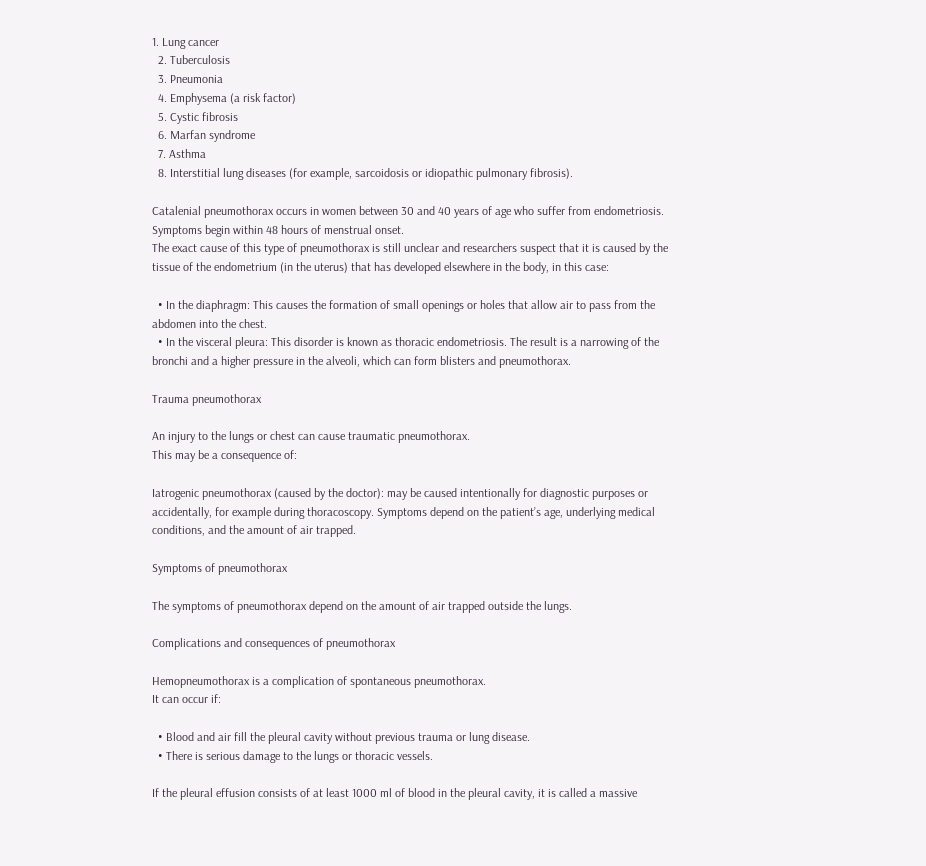1. Lung cancer
  2. Tuberculosis
  3. Pneumonia
  4. Emphysema (a risk factor)
  5. Cystic fibrosis
  6. Marfan syndrome
  7. Asthma
  8. Interstitial lung diseases (for example, sarcoidosis or idiopathic pulmonary fibrosis).

Catalenial pneumothorax occurs in women between 30 and 40 years of age who suffer from endometriosis.
Symptoms begin within 48 hours of menstrual onset.
The exact cause of this type of pneumothorax is still unclear and researchers suspect that it is caused by the tissue of the endometrium (in the uterus) that has developed elsewhere in the body, in this case:

  • In the diaphragm: This causes the formation of small openings or holes that allow air to pass from the abdomen into the chest.
  • In the visceral pleura: This disorder is known as thoracic endometriosis. The result is a narrowing of the bronchi and a higher pressure in the alveoli, which can form blisters and pneumothorax.

Trauma pneumothorax

An injury to the lungs or chest can cause traumatic pneumothorax.
This may be a consequence of:

Iatrogenic pneumothorax (caused by the doctor): may be caused intentionally for diagnostic purposes or accidentally, for example during thoracoscopy. Symptoms depend on the patient’s age, underlying medical conditions, and the amount of air trapped.

Symptoms of pneumothorax

The symptoms of pneumothorax depend on the amount of air trapped outside the lungs.

Complications and consequences of pneumothorax

Hemopneumothorax is a complication of spontaneous pneumothorax.
It can occur if:

  • Blood and air fill the pleural cavity without previous trauma or lung disease.
  • There is serious damage to the lungs or thoracic vessels.

If the pleural effusion consists of at least 1000 ml of blood in the pleural cavity, it is called a massive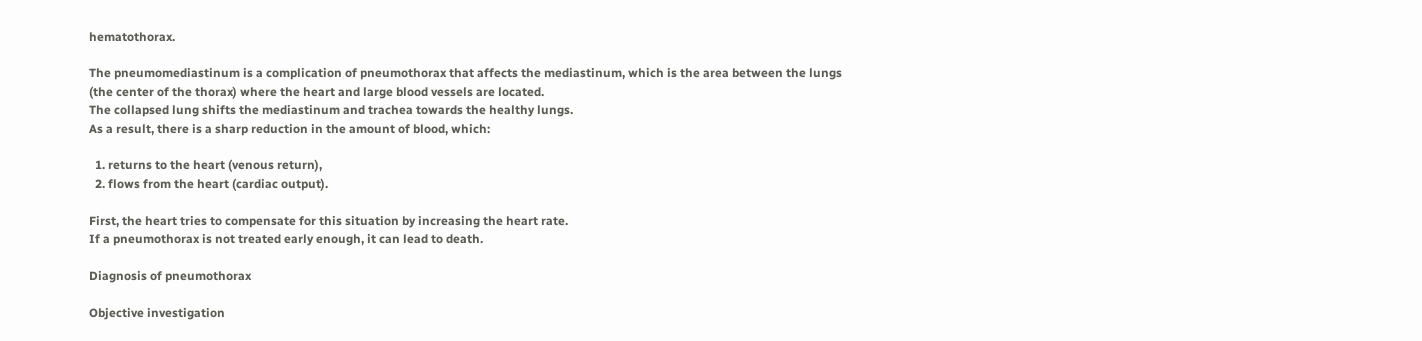hematothorax.

The pneumomediastinum is a complication of pneumothorax that affects the mediastinum, which is the area between the lungs (the center of the thorax) where the heart and large blood vessels are located.
The collapsed lung shifts the mediastinum and trachea towards the healthy lungs.
As a result, there is a sharp reduction in the amount of blood, which:

  1. returns to the heart (venous return),
  2. flows from the heart (cardiac output).

First, the heart tries to compensate for this situation by increasing the heart rate.
If a pneumothorax is not treated early enough, it can lead to death.

Diagnosis of pneumothorax

Objective investigation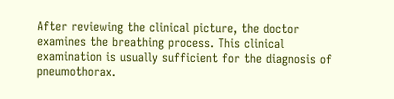After reviewing the clinical picture, the doctor examines the breathing process. This clinical examination is usually sufficient for the diagnosis of pneumothorax.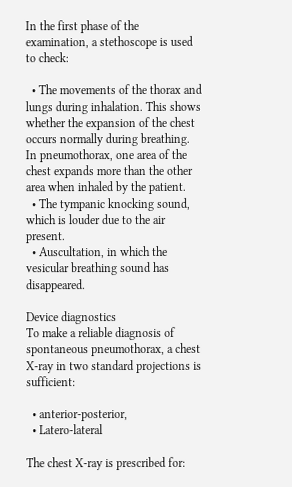In the first phase of the examination, a stethoscope is used to check:

  • The movements of the thorax and lungs during inhalation. This shows whether the expansion of the chest occurs normally during breathing. In pneumothorax, one area of the chest expands more than the other area when inhaled by the patient.
  • The tympanic knocking sound, which is louder due to the air present.
  • Auscultation, in which the vesicular breathing sound has disappeared.

Device diagnostics
To make a reliable diagnosis of spontaneous pneumothorax, a chest X-ray in two standard projections is sufficient:

  • anterior-posterior,
  • Latero-lateral

The chest X-ray is prescribed for: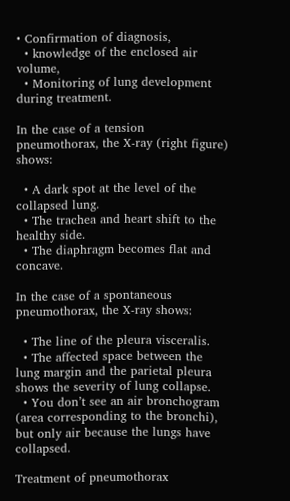• Confirmation of diagnosis,
  • knowledge of the enclosed air volume,
  • Monitoring of lung development during treatment.

In the case of a tension pneumothorax, the X-ray (right figure) shows:

  • A dark spot at the level of the collapsed lung.
  • The trachea and heart shift to the healthy side.
  • The diaphragm becomes flat and concave.

In the case of a spontaneous pneumothorax, the X-ray shows:

  • The line of the pleura visceralis.
  • The affected space between the lung margin and the parietal pleura shows the severity of lung collapse.
  • You don’t see an air bronchogram (area corresponding to the bronchi), but only air because the lungs have collapsed.

Treatment of pneumothorax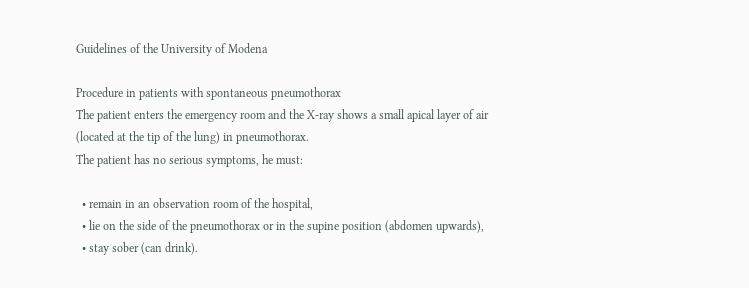Guidelines of the University of Modena

Procedure in patients with spontaneous pneumothorax
The patient enters the emergency room and the X-ray shows a small apical layer of air (located at the tip of the lung) in pneumothorax.
The patient has no serious symptoms, he must:

  • remain in an observation room of the hospital,
  • lie on the side of the pneumothorax or in the supine position (abdomen upwards),
  • stay sober (can drink).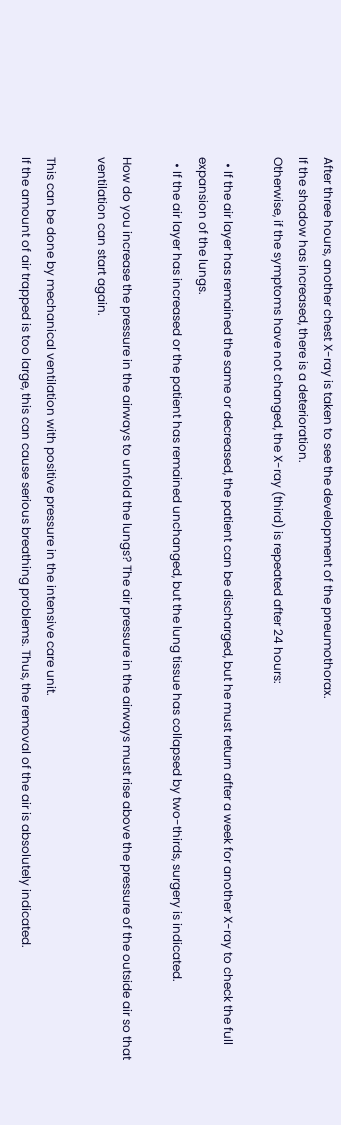After three hours, another chest X-ray is taken to see the development of the pneumothorax.
If the shadow has increased, there is a deterioration.
Otherwise, if the symptoms have not changed, the X-ray (third) is repeated after 24 hours:

  • If the air layer has remained the same or decreased, the patient can be discharged, but he must return after a week for another X-ray to check the full expansion of the lungs.
  • If the air layer has increased or the patient has remained unchanged, but the lung tissue has collapsed by two-thirds, surgery is indicated.

How do you increase the pressure in the airways to unfold the lungs? The air pressure in the airways must rise above the pressure of the outside air so that ventilation can start again.

This can be done by mechanical ventilation with positive pressure in the intensive care unit.
If the amount of air trapped is too large, this can cause serious breathing problems. Thus, the removal of the air is absolutely indicated.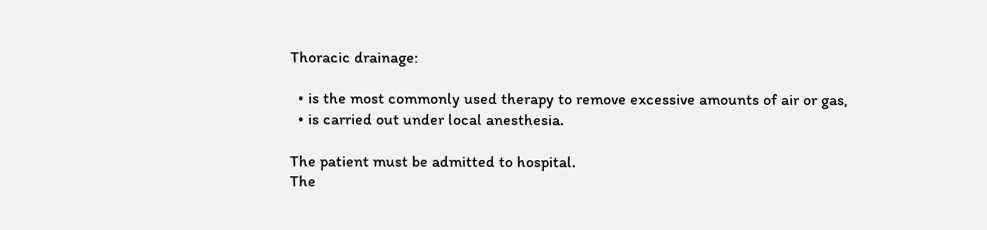Thoracic drainage:

  • is the most commonly used therapy to remove excessive amounts of air or gas,
  • is carried out under local anesthesia.

The patient must be admitted to hospital.
The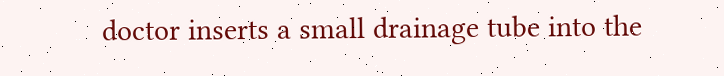doctor inserts a small drainage tube into the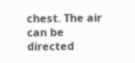chest. The air can be directed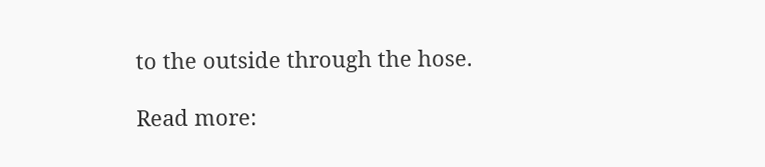to the outside through the hose.

Read more: